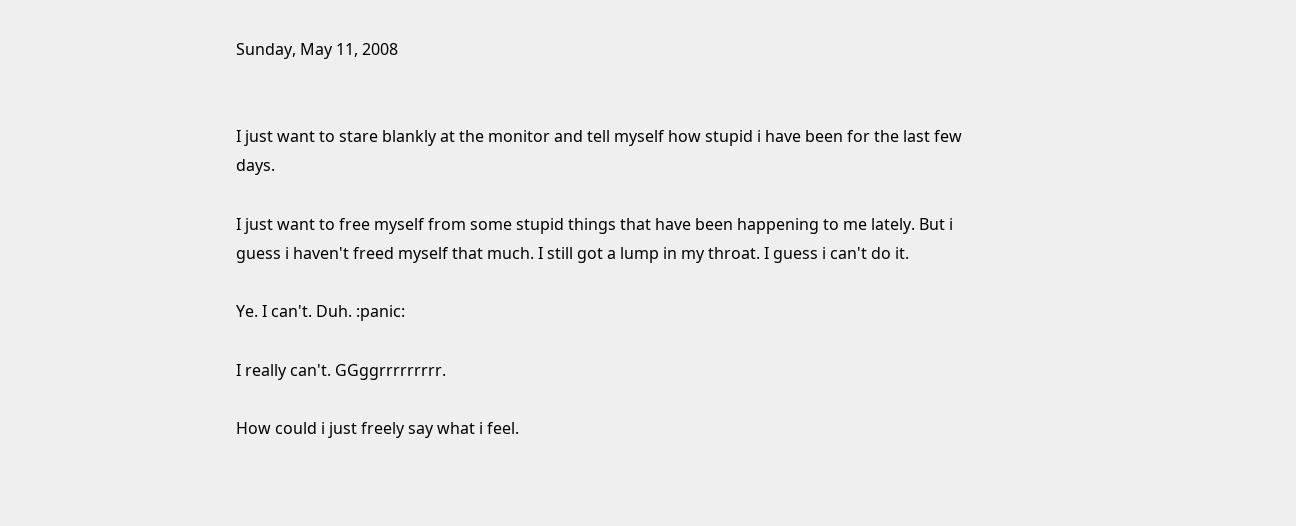Sunday, May 11, 2008


I just want to stare blankly at the monitor and tell myself how stupid i have been for the last few days.

I just want to free myself from some stupid things that have been happening to me lately. But i guess i haven't freed myself that much. I still got a lump in my throat. I guess i can't do it.

Ye. I can't. Duh. :panic:

I really can't. GGggrrrrrrrrr.

How could i just freely say what i feel.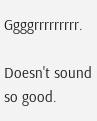Ggggrrrrrrrrr.

Doesn't sound so good.